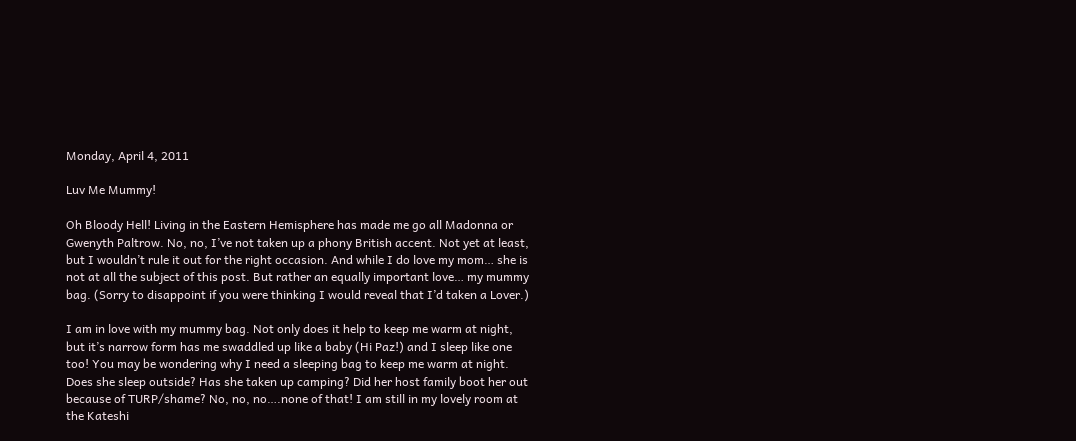Monday, April 4, 2011

Luv Me Mummy!

Oh Bloody Hell! Living in the Eastern Hemisphere has made me go all Madonna or Gwenyth Paltrow. No, no, I’ve not taken up a phony British accent. Not yet at least, but I wouldn’t rule it out for the right occasion. And while I do love my mom… she is not at all the subject of this post. But rather an equally important love… my mummy bag. (Sorry to disappoint if you were thinking I would reveal that I’d taken a Lover.)

I am in love with my mummy bag. Not only does it help to keep me warm at night, but it’s narrow form has me swaddled up like a baby (Hi Paz!) and I sleep like one too! You may be wondering why I need a sleeping bag to keep me warm at night. Does she sleep outside? Has she taken up camping? Did her host family boot her out because of TURP/shame? No, no, no….none of that! I am still in my lovely room at the Kateshi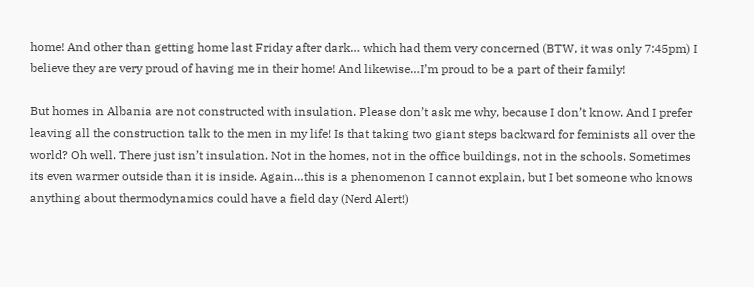home! And other than getting home last Friday after dark… which had them very concerned (BTW, it was only 7:45pm) I believe they are very proud of having me in their home! And likewise…I’m proud to be a part of their family!

But homes in Albania are not constructed with insulation. Please don’t ask me why, because I don’t know. And I prefer leaving all the construction talk to the men in my life! Is that taking two giant steps backward for feminists all over the world? Oh well. There just isn’t insulation. Not in the homes, not in the office buildings, not in the schools. Sometimes its even warmer outside than it is inside. Again…this is a phenomenon I cannot explain, but I bet someone who knows anything about thermodynamics could have a field day (Nerd Alert!)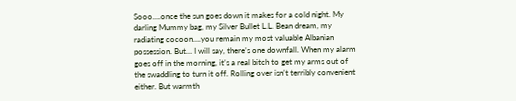Sooo….once the sun goes down it makes for a cold night. My darling Mummy bag, my Silver Bullet L.L. Bean dream, my radiating cocoon….you remain my most valuable Albanian possession. But… I will say, there’s one downfall. When my alarm goes off in the morning, it’s a real bitch to get my arms out of the swaddling to turn it off. Rolling over isn’t terribly convenient either. But warmth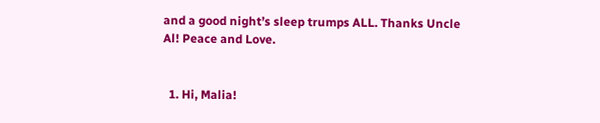and a good night’s sleep trumps ALL. Thanks Uncle Al! Peace and Love.


  1. Hi, Malia!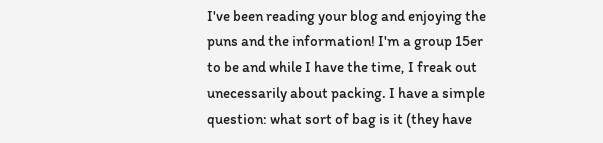I've been reading your blog and enjoying the puns and the information! I'm a group 15er to be and while I have the time, I freak out unecessarily about packing. I have a simple question: what sort of bag is it (they have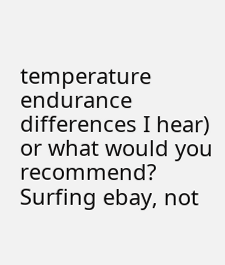temperature endurance differences I hear) or what would you recommend? Surfing ebay, not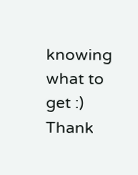knowing what to get :) Thank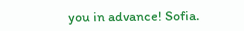you in advance! Sofia.